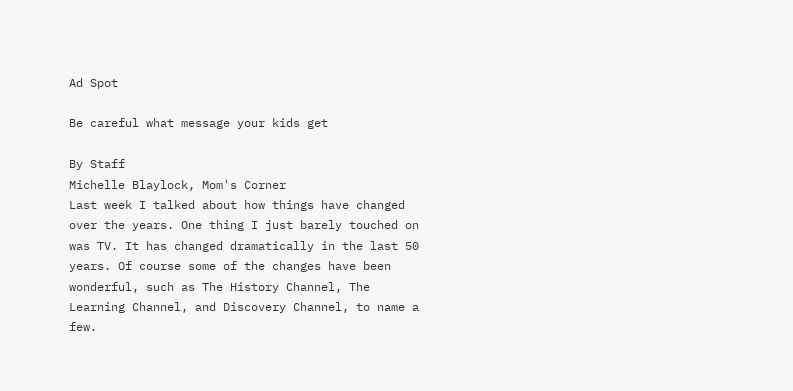Ad Spot

Be careful what message your kids get

By Staff
Michelle Blaylock, Mom's Corner
Last week I talked about how things have changed over the years. One thing I just barely touched on was TV. It has changed dramatically in the last 50 years. Of course some of the changes have been wonderful, such as The History Channel, The Learning Channel, and Discovery Channel, to name a few.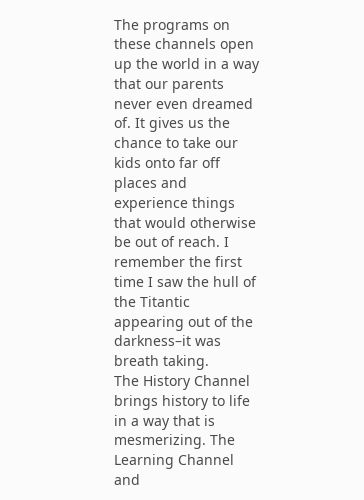The programs on these channels open up the world in a way that our parents never even dreamed of. It gives us the chance to take our kids onto far off places and experience things that would otherwise be out of reach. I remember the first time I saw the hull of the Titantic appearing out of the darkness–it was breath taking.
The History Channel brings history to life in a way that is mesmerizing. The Learning Channel and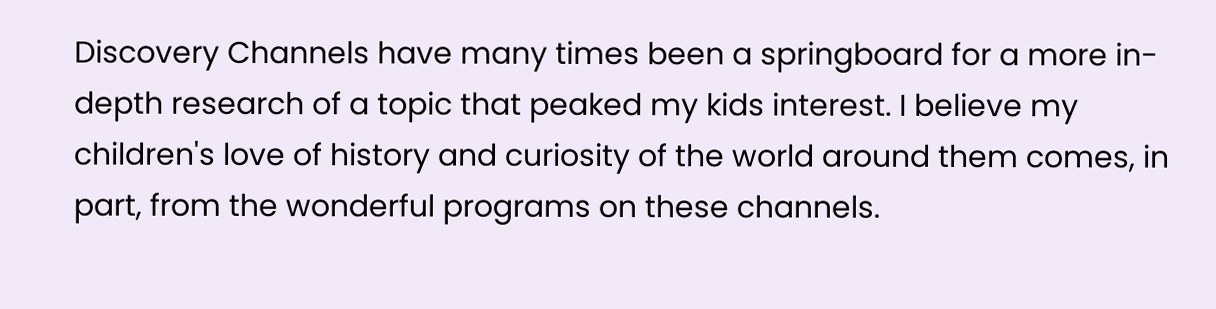Discovery Channels have many times been a springboard for a more in-depth research of a topic that peaked my kids interest. I believe my children's love of history and curiosity of the world around them comes, in part, from the wonderful programs on these channels.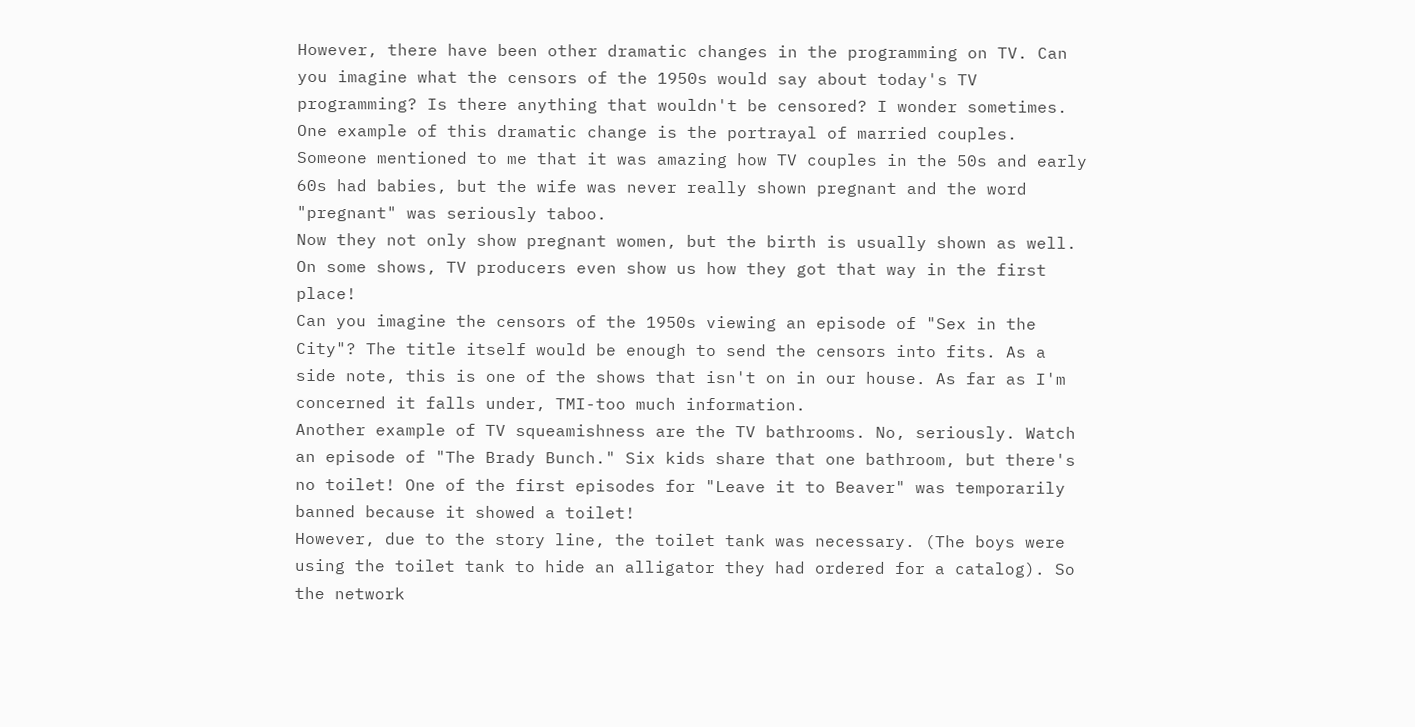However, there have been other dramatic changes in the programming on TV. Can you imagine what the censors of the 1950s would say about today's TV programming? Is there anything that wouldn't be censored? I wonder sometimes.
One example of this dramatic change is the portrayal of married couples. Someone mentioned to me that it was amazing how TV couples in the 50s and early 60s had babies, but the wife was never really shown pregnant and the word "pregnant" was seriously taboo.
Now they not only show pregnant women, but the birth is usually shown as well. On some shows, TV producers even show us how they got that way in the first place!
Can you imagine the censors of the 1950s viewing an episode of "Sex in the City"? The title itself would be enough to send the censors into fits. As a side note, this is one of the shows that isn't on in our house. As far as I'm concerned it falls under, TMI-too much information.
Another example of TV squeamishness are the TV bathrooms. No, seriously. Watch an episode of "The Brady Bunch." Six kids share that one bathroom, but there's no toilet! One of the first episodes for "Leave it to Beaver" was temporarily banned because it showed a toilet!
However, due to the story line, the toilet tank was necessary. (The boys were using the toilet tank to hide an alligator they had ordered for a catalog). So the network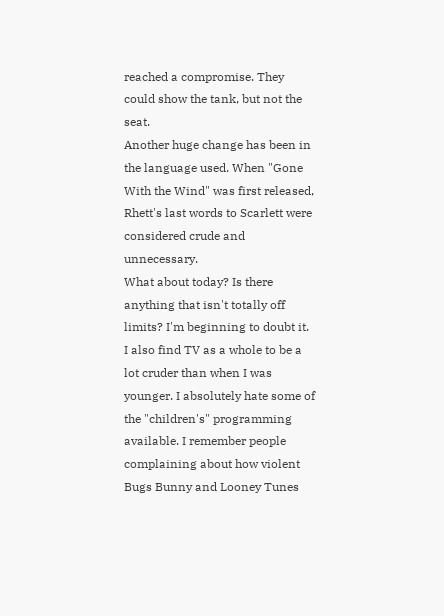reached a compromise. They could show the tank, but not the seat.
Another huge change has been in the language used. When "Gone With the Wind" was first released, Rhett's last words to Scarlett were considered crude and unnecessary.
What about today? Is there anything that isn't totally off limits? I'm beginning to doubt it.
I also find TV as a whole to be a lot cruder than when I was younger. I absolutely hate some of the "children's" programming available. I remember people complaining about how violent Bugs Bunny and Looney Tunes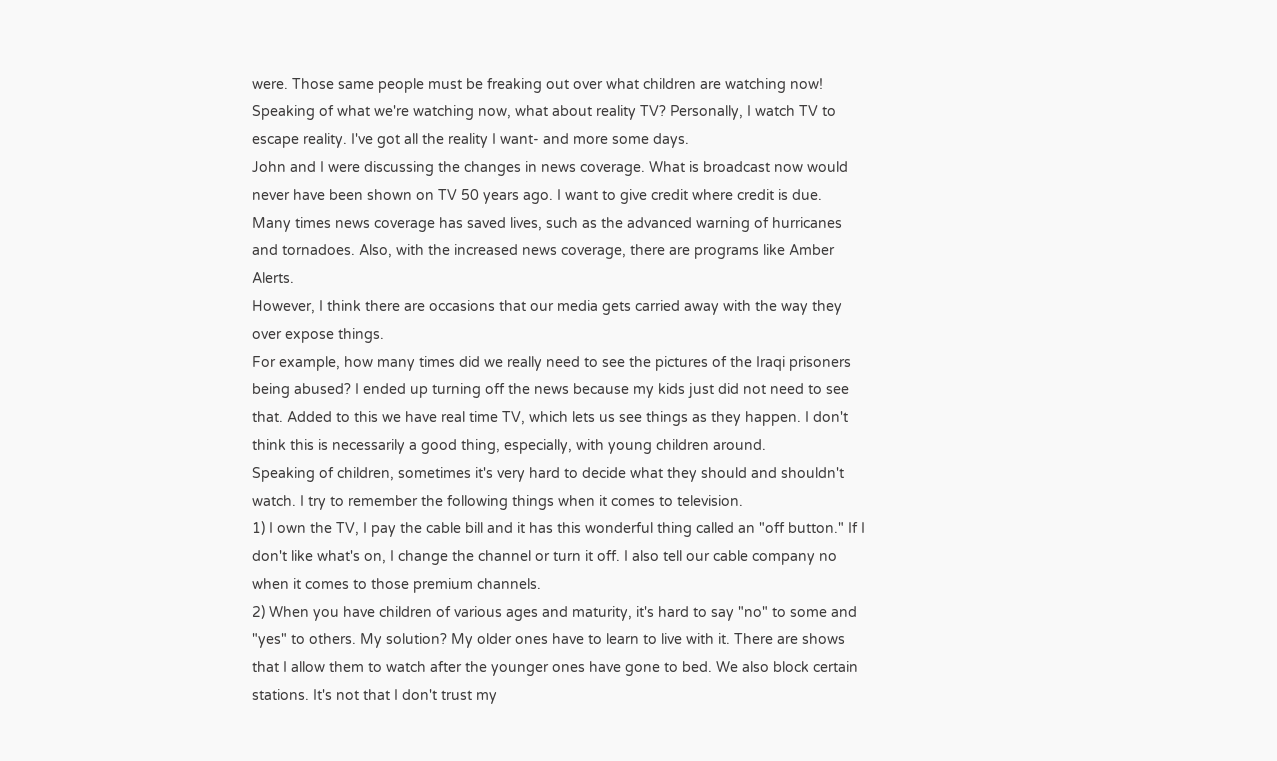were. Those same people must be freaking out over what children are watching now! Speaking of what we're watching now, what about reality TV? Personally, I watch TV to escape reality. I've got all the reality I want- and more some days.
John and I were discussing the changes in news coverage. What is broadcast now would never have been shown on TV 50 years ago. I want to give credit where credit is due.
Many times news coverage has saved lives, such as the advanced warning of hurricanes and tornadoes. Also, with the increased news coverage, there are programs like Amber Alerts.
However, I think there are occasions that our media gets carried away with the way they over expose things.
For example, how many times did we really need to see the pictures of the Iraqi prisoners being abused? I ended up turning off the news because my kids just did not need to see that. Added to this we have real time TV, which lets us see things as they happen. I don't think this is necessarily a good thing, especially, with young children around.
Speaking of children, sometimes it's very hard to decide what they should and shouldn't watch. I try to remember the following things when it comes to television.
1) I own the TV, I pay the cable bill and it has this wonderful thing called an "off button." If I don't like what's on, I change the channel or turn it off. I also tell our cable company no when it comes to those premium channels.
2) When you have children of various ages and maturity, it's hard to say "no" to some and "yes" to others. My solution? My older ones have to learn to live with it. There are shows that I allow them to watch after the younger ones have gone to bed. We also block certain stations. It's not that I don't trust my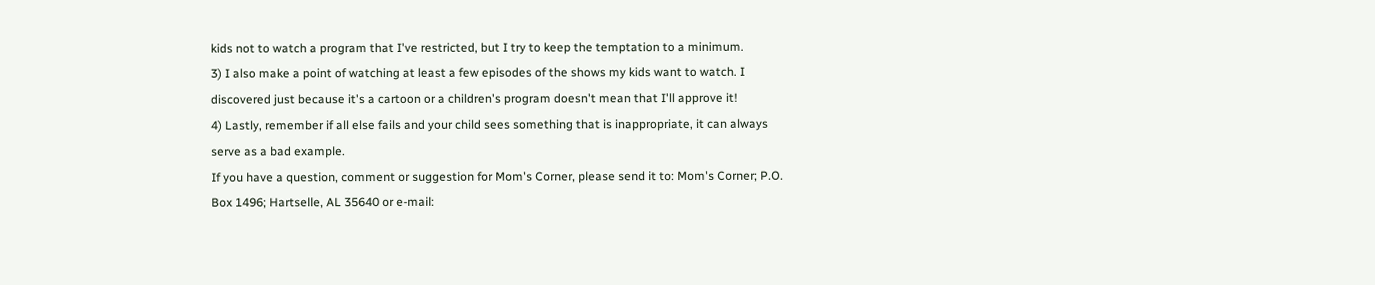kids not to watch a program that I've restricted, but I try to keep the temptation to a minimum.
3) I also make a point of watching at least a few episodes of the shows my kids want to watch. I discovered just because it's a cartoon or a children's program doesn't mean that I'll approve it!
4) Lastly, remember if all else fails and your child sees something that is inappropriate, it can always serve as a bad example.
If you have a question, comment or suggestion for Mom's Corner, please send it to: Mom's Corner; P.O. Box 1496; Hartselle, AL 35640 or e-mail: